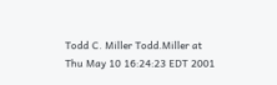Todd C. Miller Todd.Miller at
Thu May 10 16:24:23 EDT 2001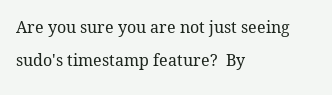Are you sure you are not just seeing sudo's timestamp feature?  By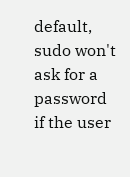default, sudo won't ask for a password if the user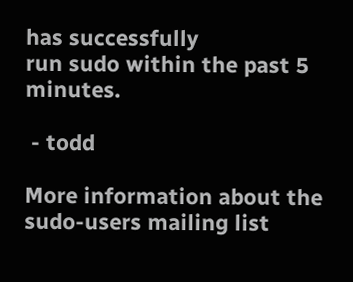has successfully
run sudo within the past 5 minutes.

 - todd

More information about the sudo-users mailing list